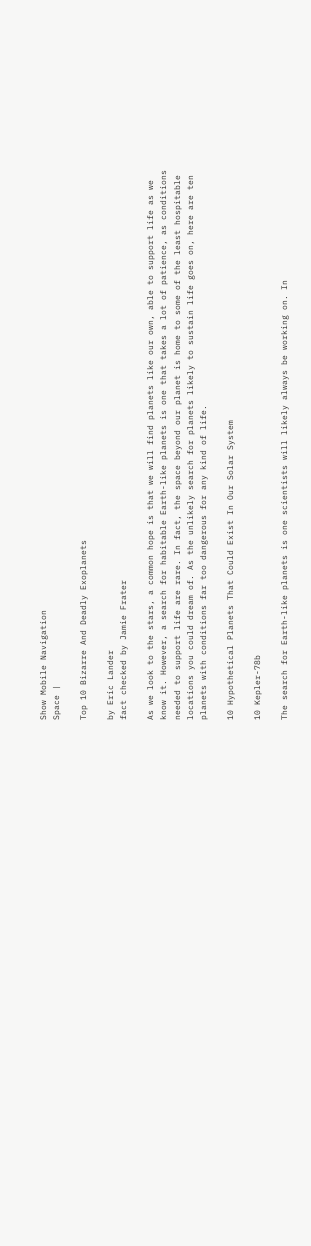Show Mobile Navigation
Space |

Top 10 Bizarre And Deadly Exoplanets

by Eric Lander
fact checked by Jamie Frater

As we look to the stars, a common hope is that we will find planets like our own, able to support life as we know it. However, a search for habitable Earth-like planets is one that takes a lot of patience, as conditions needed to support life are rare. In fact, the space beyond our planet is home to some of the least hospitable locations you could dream of. As the unlikely search for planets likely to sustain life goes on, here are ten planets with conditions far too dangerous for any kind of life.

10 Hypothetical Planets That Could Exist In Our Solar System

10 Kepler-78b

The search for Earth-like planets is one scientists will likely always be working on. In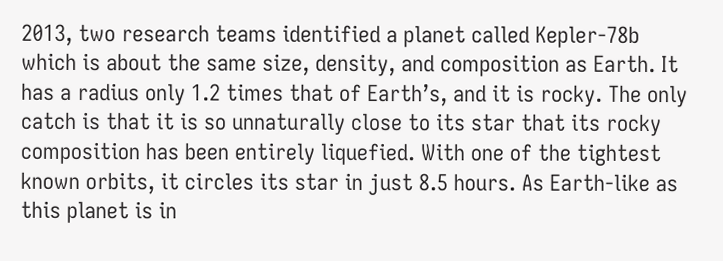2013, two research teams identified a planet called Kepler-78b which is about the same size, density, and composition as Earth. It has a radius only 1.2 times that of Earth’s, and it is rocky. The only catch is that it is so unnaturally close to its star that its rocky composition has been entirely liquefied. With one of the tightest known orbits, it circles its star in just 8.5 hours. As Earth-like as this planet is in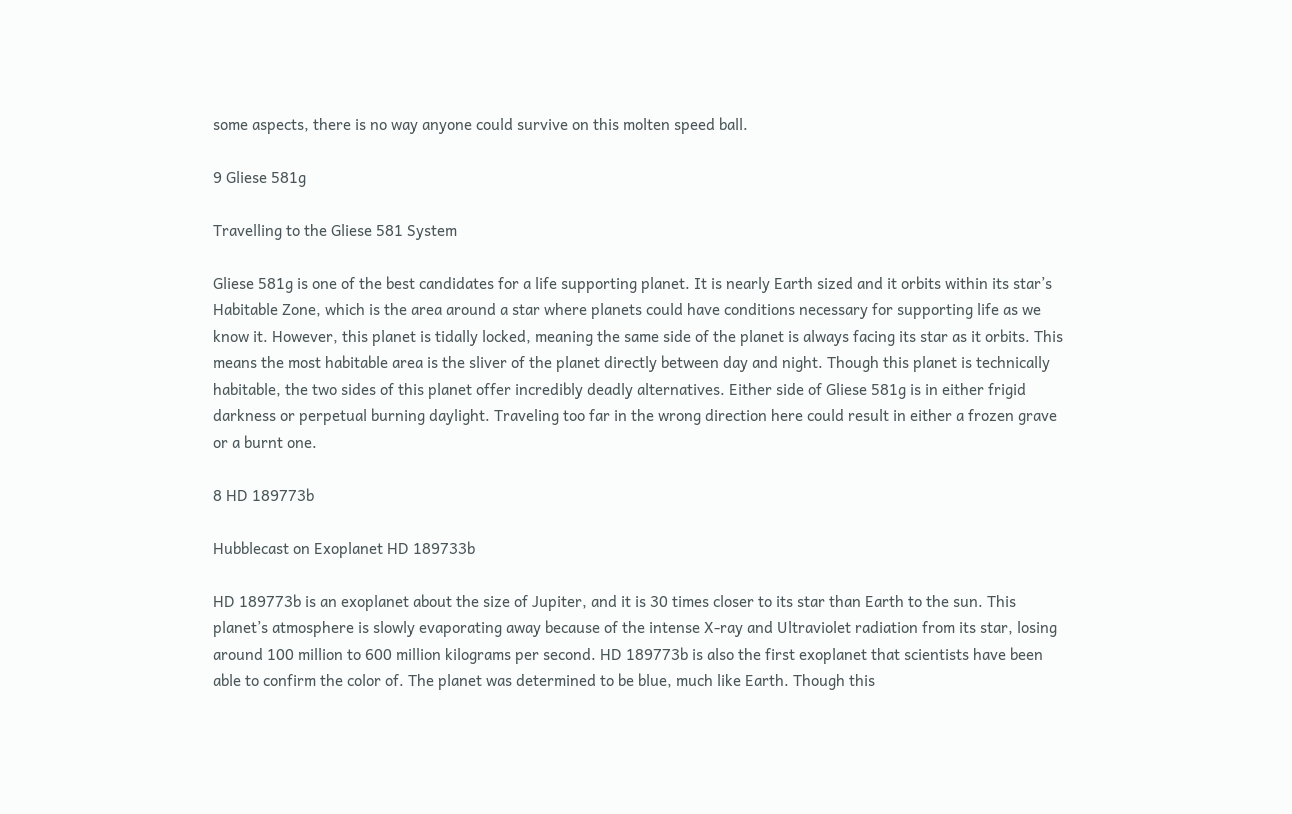some aspects, there is no way anyone could survive on this molten speed ball.

9 Gliese 581g

Travelling to the Gliese 581 System

Gliese 581g is one of the best candidates for a life supporting planet. It is nearly Earth sized and it orbits within its star’s Habitable Zone, which is the area around a star where planets could have conditions necessary for supporting life as we know it. However, this planet is tidally locked, meaning the same side of the planet is always facing its star as it orbits. This means the most habitable area is the sliver of the planet directly between day and night. Though this planet is technically habitable, the two sides of this planet offer incredibly deadly alternatives. Either side of Gliese 581g is in either frigid darkness or perpetual burning daylight. Traveling too far in the wrong direction here could result in either a frozen grave or a burnt one.

8 HD 189773b

Hubblecast on Exoplanet HD 189733b

HD 189773b is an exoplanet about the size of Jupiter, and it is 30 times closer to its star than Earth to the sun. This planet’s atmosphere is slowly evaporating away because of the intense X-ray and Ultraviolet radiation from its star, losing around 100 million to 600 million kilograms per second. HD 189773b is also the first exoplanet that scientists have been able to confirm the color of. The planet was determined to be blue, much like Earth. Though this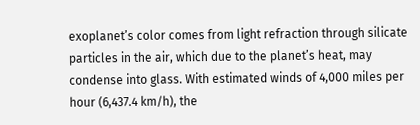exoplanet’s color comes from light refraction through silicate particles in the air, which due to the planet’s heat, may condense into glass. With estimated winds of 4,000 miles per hour (6,437.4 km/h), the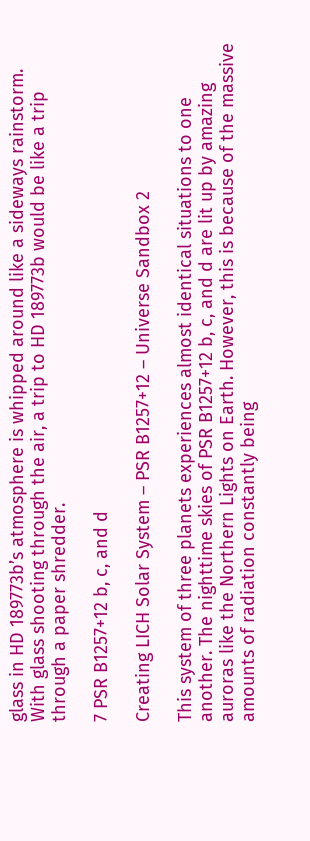glass in HD 189773b’s atmosphere is whipped around like a sideways rainstorm. With glass shooting through the air, a trip to HD 189773b would be like a trip through a paper shredder.

7 PSR B1257+12 b, c, and d

Creating LICH Solar System – PSR B1257+12 – Universe Sandbox 2

This system of three planets experiences almost identical situations to one another. The nighttime skies of PSR B1257+12 b, c, and d are lit up by amazing auroras like the Northern Lights on Earth. However, this is because of the massive amounts of radiation constantly being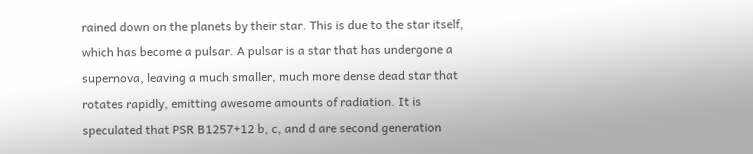rained down on the planets by their star. This is due to the star itself, which has become a pulsar. A pulsar is a star that has undergone a supernova, leaving a much smaller, much more dense dead star that rotates rapidly, emitting awesome amounts of radiation. It is speculated that PSR B1257+12 b, c, and d are second generation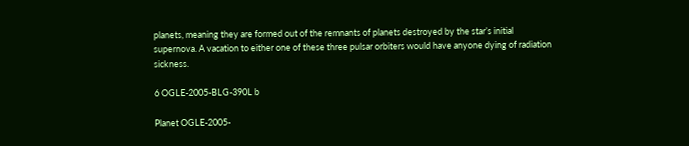planets, meaning they are formed out of the remnants of planets destroyed by the star’s initial supernova. A vacation to either one of these three pulsar orbiters would have anyone dying of radiation sickness.

6 OGLE-2005-BLG-390L b

Planet OGLE-2005-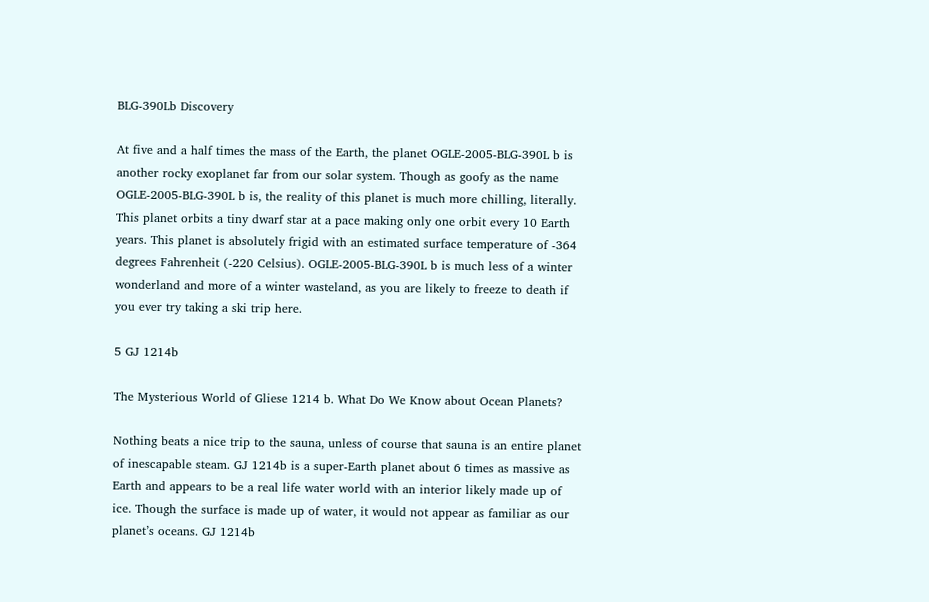BLG-390Lb Discovery

At five and a half times the mass of the Earth, the planet OGLE-2005-BLG-390L b is another rocky exoplanet far from our solar system. Though as goofy as the name OGLE-2005-BLG-390L b is, the reality of this planet is much more chilling, literally. This planet orbits a tiny dwarf star at a pace making only one orbit every 10 Earth years. This planet is absolutely frigid with an estimated surface temperature of -364 degrees Fahrenheit (-220 Celsius). OGLE-2005-BLG-390L b is much less of a winter wonderland and more of a winter wasteland, as you are likely to freeze to death if you ever try taking a ski trip here.

5 GJ 1214b

The Mysterious World of Gliese 1214 b. What Do We Know about Ocean Planets?

Nothing beats a nice trip to the sauna, unless of course that sauna is an entire planet of inescapable steam. GJ 1214b is a super-Earth planet about 6 times as massive as Earth and appears to be a real life water world with an interior likely made up of ice. Though the surface is made up of water, it would not appear as familiar as our planet’s oceans. GJ 1214b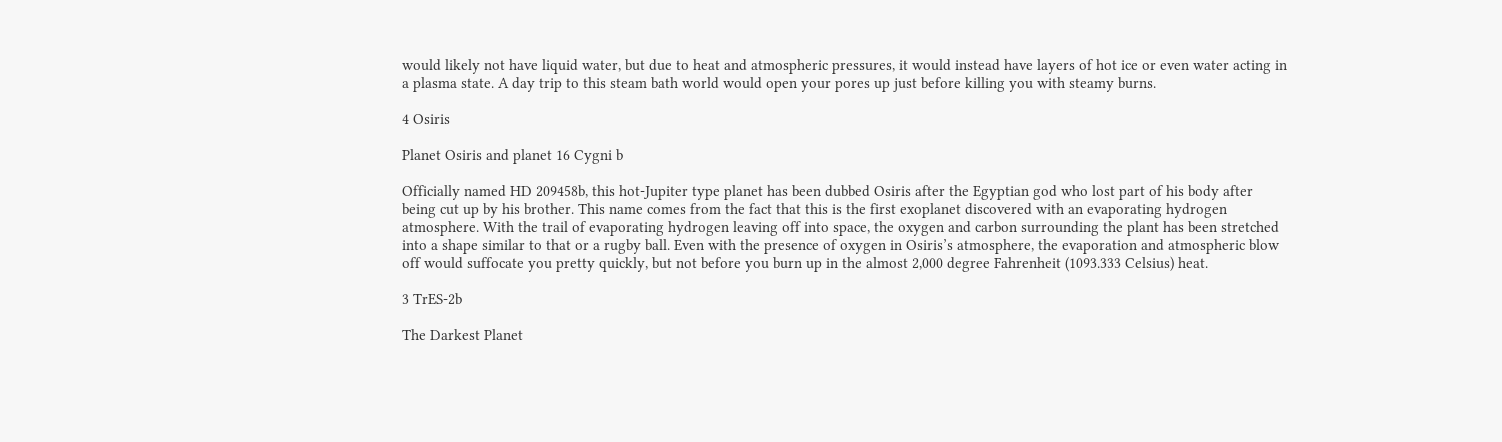would likely not have liquid water, but due to heat and atmospheric pressures, it would instead have layers of hot ice or even water acting in a plasma state. A day trip to this steam bath world would open your pores up just before killing you with steamy burns.

4 Osiris

Planet Osiris and planet 16 Cygni b

Officially named HD 209458b, this hot-Jupiter type planet has been dubbed Osiris after the Egyptian god who lost part of his body after being cut up by his brother. This name comes from the fact that this is the first exoplanet discovered with an evaporating hydrogen atmosphere. With the trail of evaporating hydrogen leaving off into space, the oxygen and carbon surrounding the plant has been stretched into a shape similar to that or a rugby ball. Even with the presence of oxygen in Osiris’s atmosphere, the evaporation and atmospheric blow off would suffocate you pretty quickly, but not before you burn up in the almost 2,000 degree Fahrenheit (1093.333 Celsius) heat.

3 TrES-2b

The Darkest Planet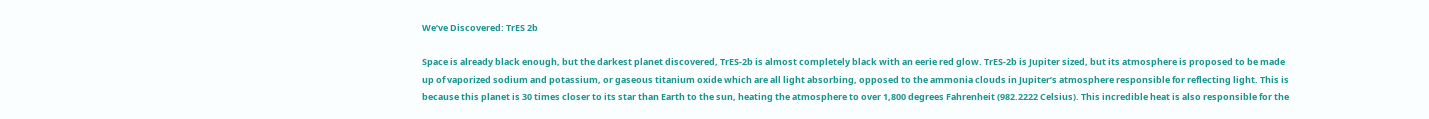We’ve Discovered: TrES 2b

Space is already black enough, but the darkest planet discovered, TrES-2b is almost completely black with an eerie red glow. TrES-2b is Jupiter sized, but its atmosphere is proposed to be made up of vaporized sodium and potassium, or gaseous titanium oxide which are all light absorbing, opposed to the ammonia clouds in Jupiter’s atmosphere responsible for reflecting light. This is because this planet is 30 times closer to its star than Earth to the sun, heating the atmosphere to over 1,800 degrees Fahrenheit (982.2222 Celsius). This incredible heat is also responsible for the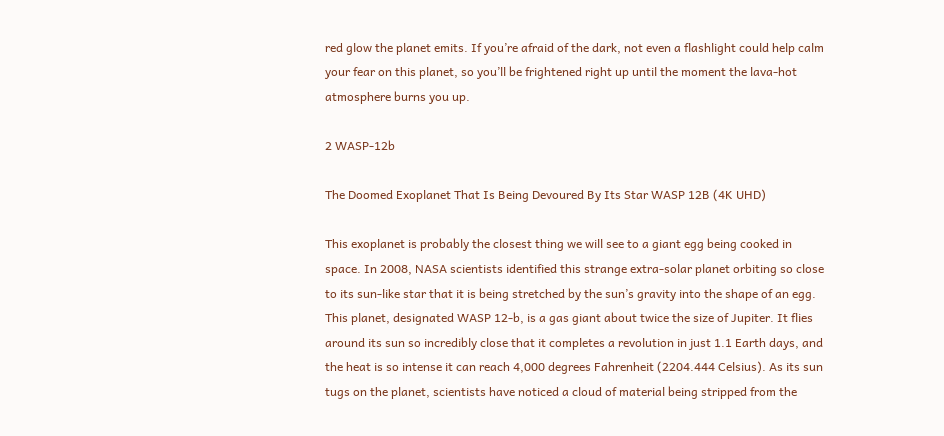red glow the planet emits. If you’re afraid of the dark, not even a flashlight could help calm your fear on this planet, so you’ll be frightened right up until the moment the lava-hot atmosphere burns you up.

2 WASP-12b

The Doomed Exoplanet That Is Being Devoured By Its Star WASP 12B (4K UHD)

This exoplanet is probably the closest thing we will see to a giant egg being cooked in space. In 2008, NASA scientists identified this strange extra-solar planet orbiting so close to its sun-like star that it is being stretched by the sun’s gravity into the shape of an egg. This planet, designated WASP 12-b, is a gas giant about twice the size of Jupiter. It flies around its sun so incredibly close that it completes a revolution in just 1.1 Earth days, and the heat is so intense it can reach 4,000 degrees Fahrenheit (2204.444 Celsius). As its sun tugs on the planet, scientists have noticed a cloud of material being stripped from the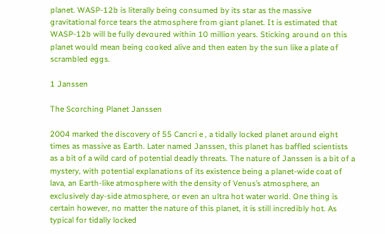planet. WASP-12b is literally being consumed by its star as the massive gravitational force tears the atmosphere from giant planet. It is estimated that WASP-12b will be fully devoured within 10 million years. Sticking around on this planet would mean being cooked alive and then eaten by the sun like a plate of scrambled eggs.

1 Janssen

The Scorching Planet Janssen

2004 marked the discovery of 55 Cancri e , a tidally locked planet around eight times as massive as Earth. Later named Janssen, this planet has baffled scientists as a bit of a wild card of potential deadly threats. The nature of Janssen is a bit of a mystery, with potential explanations of its existence being a planet-wide coat of lava, an Earth-like atmosphere with the density of Venus’s atmosphere, an exclusively day-side atmosphere, or even an ultra hot water world. One thing is certain however, no matter the nature of this planet, it is still incredibly hot. As typical for tidally locked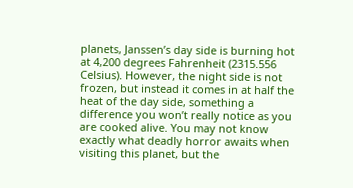planets, Janssen’s day side is burning hot at 4,200 degrees Fahrenheit (2315.556 Celsius). However, the night side is not frozen, but instead it comes in at half the heat of the day side, something a difference you won’t really notice as you are cooked alive. You may not know exactly what deadly horror awaits when visiting this planet, but the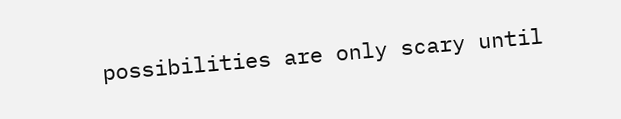possibilities are only scary until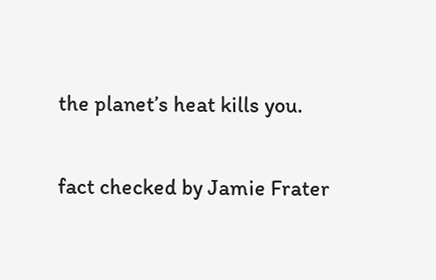the planet’s heat kills you.

fact checked by Jamie Frater